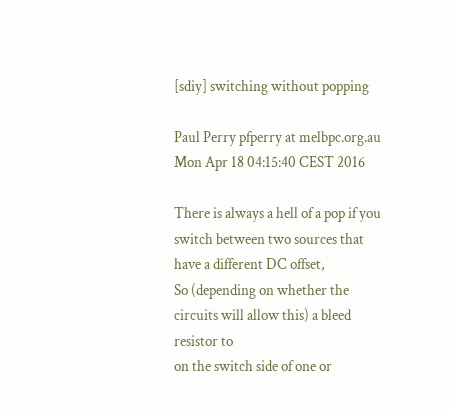[sdiy] switching without popping

Paul Perry pfperry at melbpc.org.au
Mon Apr 18 04:15:40 CEST 2016

There is always a hell of a pop if you switch between two sources that
have a different DC offset,
So (depending on whether the circuits will allow this) a bleed resistor to
on the switch side of one or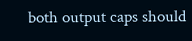both output caps should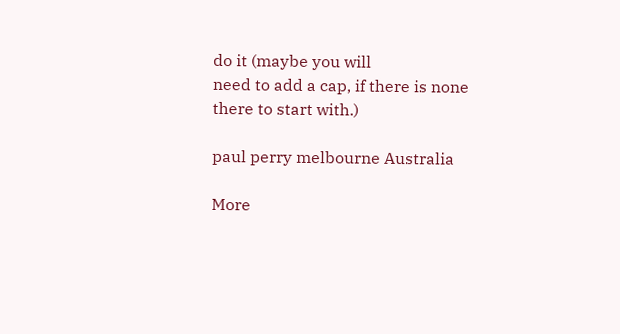do it (maybe you will
need to add a cap, if there is none there to start with.)

paul perry melbourne Australia

More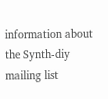information about the Synth-diy mailing list